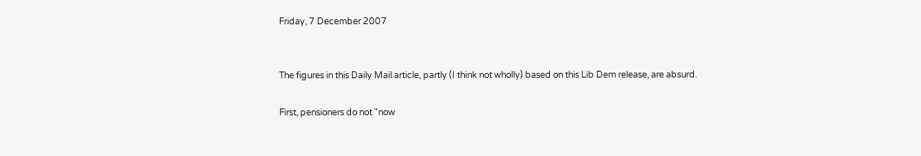Friday, 7 December 2007


The figures in this Daily Mail article, partly (I think not wholly) based on this Lib Dem release, are absurd.

First, pensioners do not "now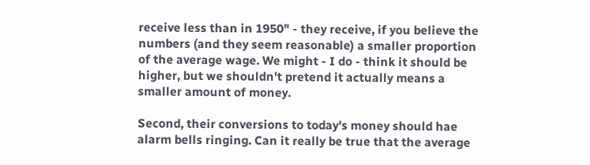receive less than in 1950" - they receive, if you believe the numbers (and they seem reasonable) a smaller proportion of the average wage. We might - I do - think it should be higher, but we shouldn't pretend it actually means a smaller amount of money.

Second, their conversions to today's money should hae alarm bells ringing. Can it really be true that the average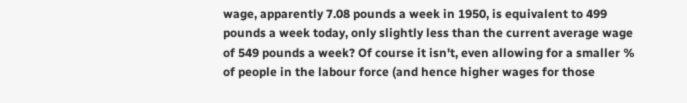wage, apparently 7.08 pounds a week in 1950, is equivalent to 499 pounds a week today, only slightly less than the current average wage of 549 pounds a week? Of course it isn't, even allowing for a smaller % of people in the labour force (and hence higher wages for those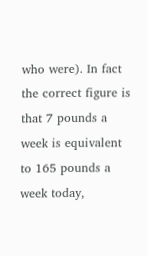who were). In fact the correct figure is that 7 pounds a week is equivalent to 165 pounds a week today,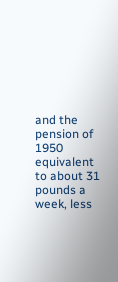and the pension of 1950 equivalent to about 31 pounds a week, less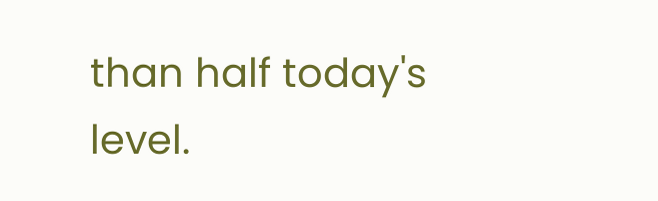than half today's level.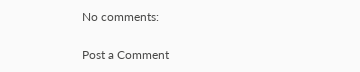No comments:

Post a Comment